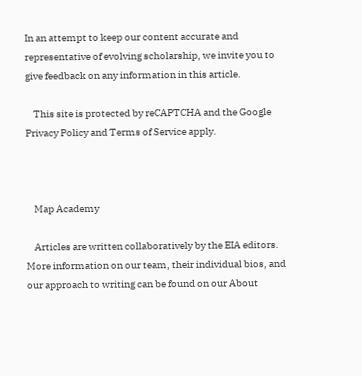In an attempt to keep our content accurate and representative of evolving scholarship, we invite you to give feedback on any information in this article.

    This site is protected by reCAPTCHA and the Google Privacy Policy and Terms of Service apply.



    Map Academy

    Articles are written collaboratively by the EIA editors. More information on our team, their individual bios, and our approach to writing can be found on our About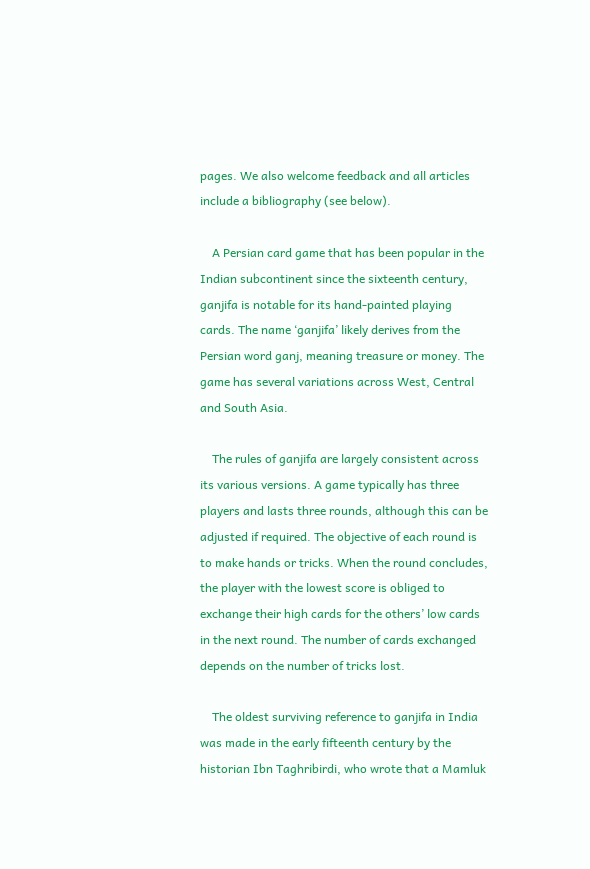pages. We also welcome feedback and all articles include a bibliography (see below).

    A Persian card game that has been popular in the Indian subcontinent since the sixteenth century, ganjifa is notable for its hand-painted playing cards. The name ‘ganjifa’ likely derives from the Persian word ganj, meaning treasure or money. The game has several variations across West, Central and South Asia.

    The rules of ganjifa are largely consistent across its various versions. A game typically has three players and lasts three rounds, although this can be adjusted if required. The objective of each round is to make hands or tricks. When the round concludes, the player with the lowest score is obliged to exchange their high cards for the others’ low cards in the next round. The number of cards exchanged depends on the number of tricks lost.

    The oldest surviving reference to ganjifa in India was made in the early fifteenth century by the historian Ibn Taghribirdi, who wrote that a Mamluk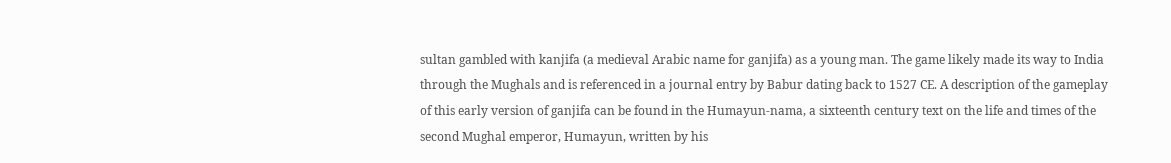sultan gambled with kanjifa (a medieval Arabic name for ganjifa) as a young man. The game likely made its way to India through the Mughals and is referenced in a journal entry by Babur dating back to 1527 CE. A description of the gameplay of this early version of ganjifa can be found in the Humayun-nama, a sixteenth century text on the life and times of the second Mughal emperor, Humayun, written by his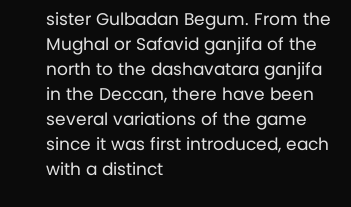sister Gulbadan Begum. From the Mughal or Safavid ganjifa of the north to the dashavatara ganjifa in the Deccan, there have been several variations of the game since it was first introduced, each with a distinct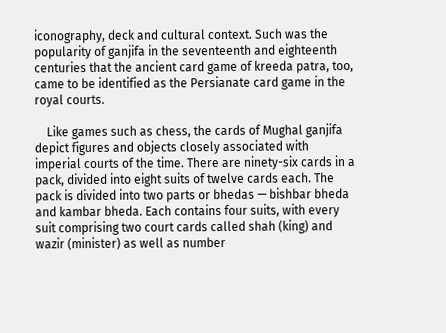iconography, deck and cultural context. Such was the popularity of ganjifa in the seventeenth and eighteenth centuries that the ancient card game of kreeda patra, too, came to be identified as the Persianate card game in the royal courts.

    Like games such as chess, the cards of Mughal ganjifa depict figures and objects closely associated with imperial courts of the time. There are ninety-six cards in a pack, divided into eight suits of twelve cards each. The pack is divided into two parts or bhedas — bishbar bheda and kambar bheda. Each contains four suits, with every suit comprising two court cards called shah (king) and wazir (minister) as well as number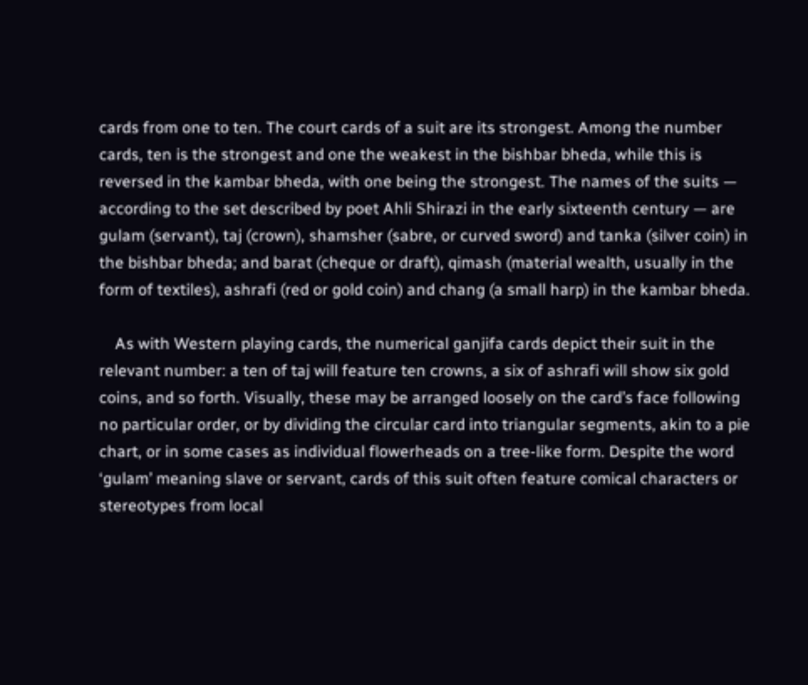cards from one to ten. The court cards of a suit are its strongest. Among the number cards, ten is the strongest and one the weakest in the bishbar bheda, while this is reversed in the kambar bheda, with one being the strongest. The names of the suits — according to the set described by poet Ahli Shirazi in the early sixteenth century — are gulam (servant), taj (crown), shamsher (sabre, or curved sword) and tanka (silver coin) in the bishbar bheda; and barat (cheque or draft), qimash (material wealth, usually in the form of textiles), ashrafi (red or gold coin) and chang (a small harp) in the kambar bheda.

    As with Western playing cards, the numerical ganjifa cards depict their suit in the relevant number: a ten of taj will feature ten crowns, a six of ashrafi will show six gold coins, and so forth. Visually, these may be arranged loosely on the card’s face following no particular order, or by dividing the circular card into triangular segments, akin to a pie chart, or in some cases as individual flowerheads on a tree-like form. Despite the word ‘gulam’ meaning slave or servant, cards of this suit often feature comical characters or stereotypes from local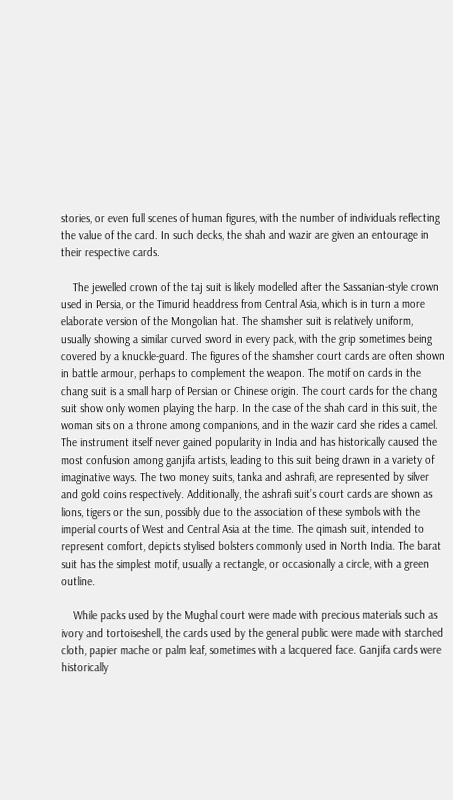stories, or even full scenes of human figures, with the number of individuals reflecting the value of the card. In such decks, the shah and wazir are given an entourage in their respective cards.

    The jewelled crown of the taj suit is likely modelled after the Sassanian-style crown used in Persia, or the Timurid headdress from Central Asia, which is in turn a more elaborate version of the Mongolian hat. The shamsher suit is relatively uniform, usually showing a similar curved sword in every pack, with the grip sometimes being covered by a knuckle-guard. The figures of the shamsher court cards are often shown in battle armour, perhaps to complement the weapon. The motif on cards in the chang suit is a small harp of Persian or Chinese origin. The court cards for the chang suit show only women playing the harp. In the case of the shah card in this suit, the woman sits on a throne among companions, and in the wazir card she rides a camel. The instrument itself never gained popularity in India and has historically caused the most confusion among ganjifa artists, leading to this suit being drawn in a variety of imaginative ways. The two money suits, tanka and ashrafi, are represented by silver and gold coins respectively. Additionally, the ashrafi suit’s court cards are shown as lions, tigers or the sun, possibly due to the association of these symbols with the imperial courts of West and Central Asia at the time. The qimash suit, intended to represent comfort, depicts stylised bolsters commonly used in North India. The barat suit has the simplest motif, usually a rectangle, or occasionally a circle, with a green outline.

    While packs used by the Mughal court were made with precious materials such as ivory and tortoiseshell, the cards used by the general public were made with starched cloth, papier mache or palm leaf, sometimes with a lacquered face. Ganjifa cards were historically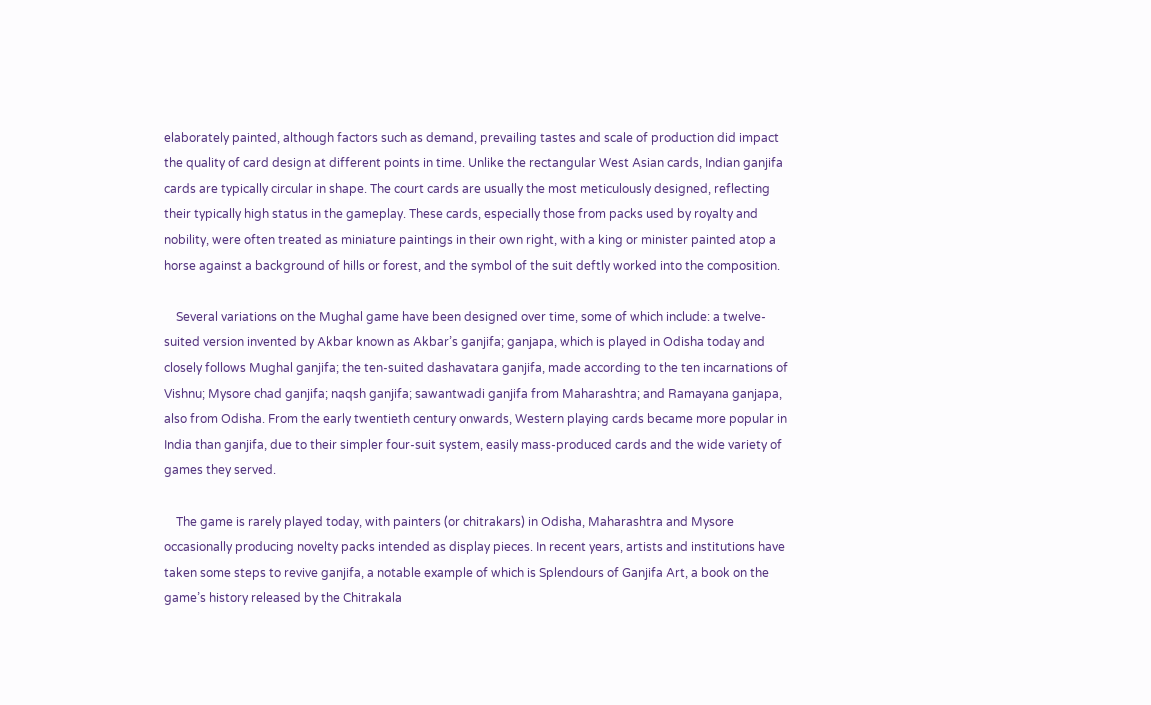elaborately painted, although factors such as demand, prevailing tastes and scale of production did impact the quality of card design at different points in time. Unlike the rectangular West Asian cards, Indian ganjifa cards are typically circular in shape. The court cards are usually the most meticulously designed, reflecting their typically high status in the gameplay. These cards, especially those from packs used by royalty and nobility, were often treated as miniature paintings in their own right, with a king or minister painted atop a horse against a background of hills or forest, and the symbol of the suit deftly worked into the composition.

    Several variations on the Mughal game have been designed over time, some of which include: a twelve-suited version invented by Akbar known as Akbar’s ganjifa; ganjapa, which is played in Odisha today and closely follows Mughal ganjifa; the ten-suited dashavatara ganjifa, made according to the ten incarnations of Vishnu; Mysore chad ganjifa; naqsh ganjifa; sawantwadi ganjifa from Maharashtra; and Ramayana ganjapa, also from Odisha. From the early twentieth century onwards, Western playing cards became more popular in India than ganjifa, due to their simpler four-suit system, easily mass-produced cards and the wide variety of games they served.

    The game is rarely played today, with painters (or chitrakars) in Odisha, Maharashtra and Mysore occasionally producing novelty packs intended as display pieces. In recent years, artists and institutions have taken some steps to revive ganjifa, a notable example of which is Splendours of Ganjifa Art, a book on the game’s history released by the Chitrakala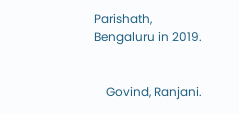Parishath, Bengaluru in 2019.


    Govind, Ranjani.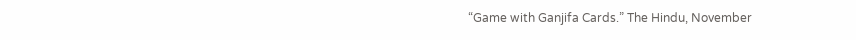“Game with Ganjifa Cards.” The Hindu, November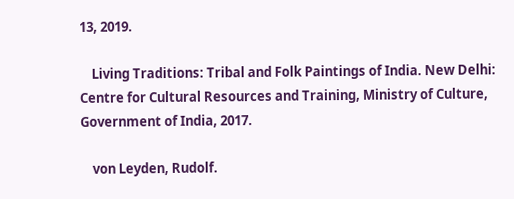13, 2019.

    Living Traditions: Tribal and Folk Paintings of India. New Delhi: Centre for Cultural Resources and Training, Ministry of Culture, Government of India, 2017.

    von Leyden, Rudolf.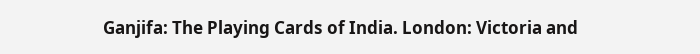Ganjifa: The Playing Cards of India. London: Victoria and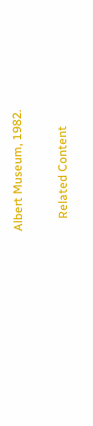Albert Museum, 1982.

    Related Content